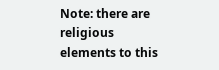Note: there are religious elements to this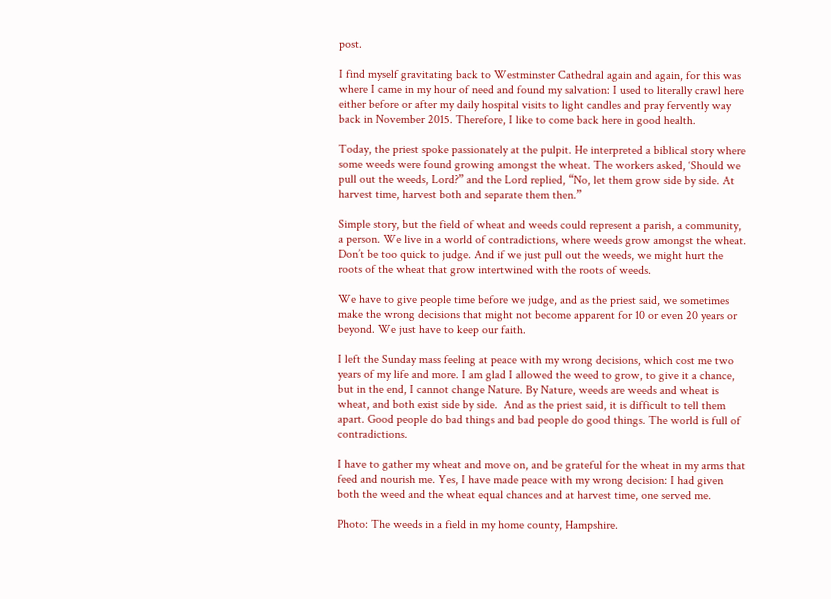post.

I find myself gravitating back to Westminster Cathedral again and again, for this was where I came in my hour of need and found my salvation: I used to literally crawl here either before or after my daily hospital visits to light candles and pray fervently way back in November 2015. Therefore, I like to come back here in good health.

Today, the priest spoke passionately at the pulpit. He interpreted a biblical story where some weeds were found growing amongst the wheat. The workers asked, ‘Should we pull out the weeds, Lord?” and the Lord replied, “No, let them grow side by side. At harvest time, harvest both and separate them then.”

Simple story, but the field of wheat and weeds could represent a parish, a community, a person. We live in a world of contradictions, where weeds grow amongst the wheat. Don’t be too quick to judge. And if we just pull out the weeds, we might hurt the roots of the wheat that grow intertwined with the roots of weeds.

We have to give people time before we judge, and as the priest said, we sometimes make the wrong decisions that might not become apparent for 10 or even 20 years or beyond. We just have to keep our faith.

I left the Sunday mass feeling at peace with my wrong decisions, which cost me two years of my life and more. I am glad I allowed the weed to grow, to give it a chance, but in the end, I cannot change Nature. By Nature, weeds are weeds and wheat is wheat, and both exist side by side.  And as the priest said, it is difficult to tell them apart. Good people do bad things and bad people do good things. The world is full of contradictions.

I have to gather my wheat and move on, and be grateful for the wheat in my arms that feed and nourish me. Yes, I have made peace with my wrong decision: I had given both the weed and the wheat equal chances and at harvest time, one served me.

Photo: The weeds in a field in my home county, Hampshire.